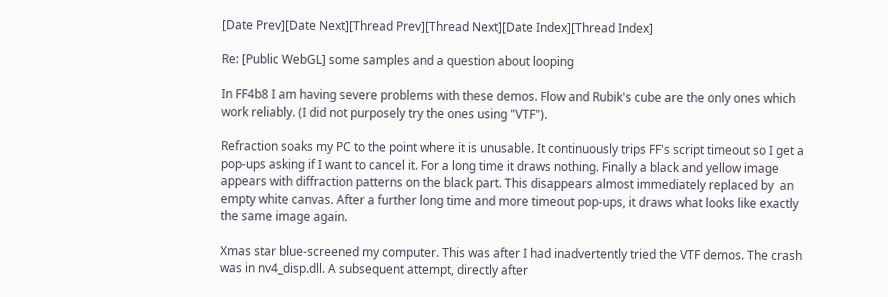[Date Prev][Date Next][Thread Prev][Thread Next][Date Index][Thread Index]

Re: [Public WebGL] some samples and a question about looping

In FF4b8 I am having severe problems with these demos. Flow and Rubik's cube are the only ones which work reliably. (I did not purposely try the ones using "VTF").

Refraction soaks my PC to the point where it is unusable. It continuously trips FF's script timeout so I get a pop-ups asking if I want to cancel it. For a long time it draws nothing. Finally a black and yellow image appears with diffraction patterns on the black part. This disappears almost immediately replaced by  an empty white canvas. After a further long time and more timeout pop-ups, it draws what looks like exactly the same image again.

Xmas star blue-screened my computer. This was after I had inadvertently tried the VTF demos. The crash was in nv4_disp.dll. A subsequent attempt, directly after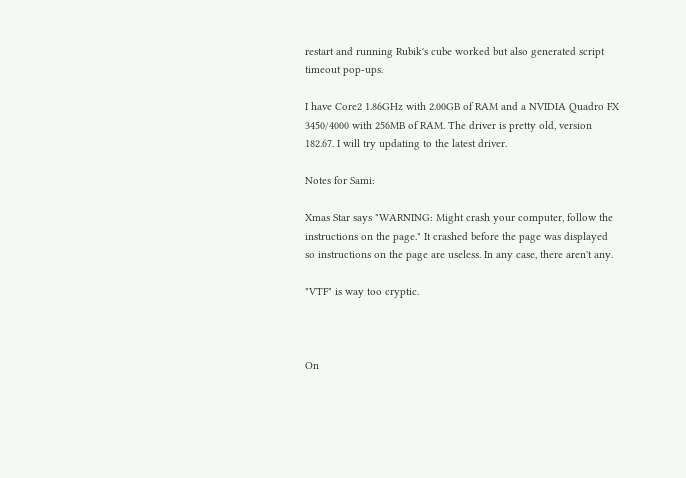restart and running Rubik's cube worked but also generated script timeout pop-ups.

I have Core2 1.86GHz with 2.00GB of RAM and a NVIDIA Quadro FX 3450/4000 with 256MB of RAM. The driver is pretty old, version 182.67. I will try updating to the latest driver.

Notes for Sami:

Xmas Star says "WARNING: Might crash your computer, follow the instructions on the page." It crashed before the page was displayed so instructions on the page are useless. In any case, there aren't any.

"VTF" is way too cryptic.



On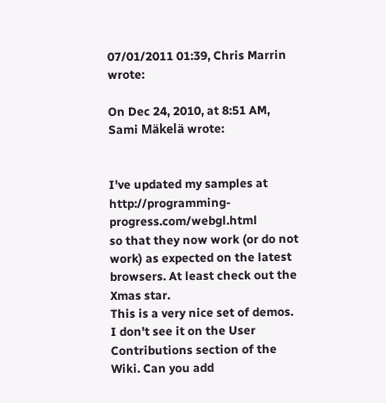07/01/2011 01:39, Chris Marrin wrote:

On Dec 24, 2010, at 8:51 AM, Sami Mäkelä wrote:


I've updated my samples at http://programming-progress.com/webgl.html
so that they now work (or do not work) as expected on the latest
browsers. At least check out the Xmas star.
This is a very nice set of demos. I don't see it on the User Contributions section of the Wiki. Can you add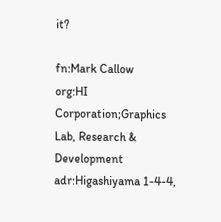it?

fn:Mark Callow
org:HI Corporation;Graphics Lab, Research & Development
adr:Higashiyama 1-4-4,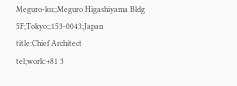Meguro-ku;;Meguro Higashiyama Bldg 5F;Tokyo;;153-0043;Japan
title:Chief Architect
tel;work:+81 3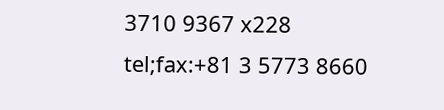3710 9367 x228
tel;fax:+81 3 5773 8660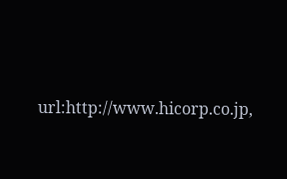url:http://www.hicorp.co.jp,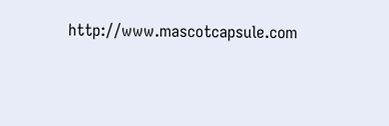http://www.mascotcapsule.com